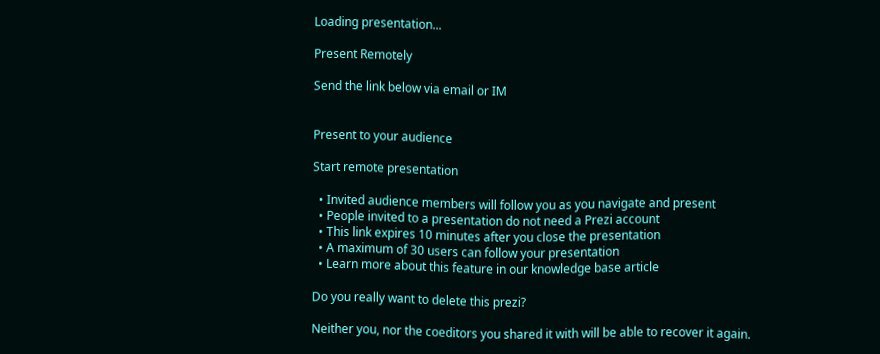Loading presentation...

Present Remotely

Send the link below via email or IM


Present to your audience

Start remote presentation

  • Invited audience members will follow you as you navigate and present
  • People invited to a presentation do not need a Prezi account
  • This link expires 10 minutes after you close the presentation
  • A maximum of 30 users can follow your presentation
  • Learn more about this feature in our knowledge base article

Do you really want to delete this prezi?

Neither you, nor the coeditors you shared it with will be able to recover it again.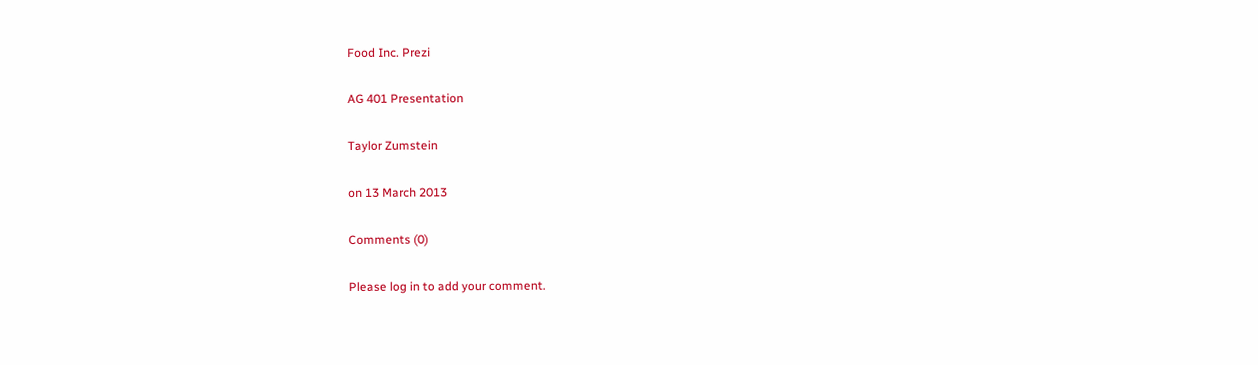Food Inc. Prezi

AG 401 Presentation

Taylor Zumstein

on 13 March 2013

Comments (0)

Please log in to add your comment.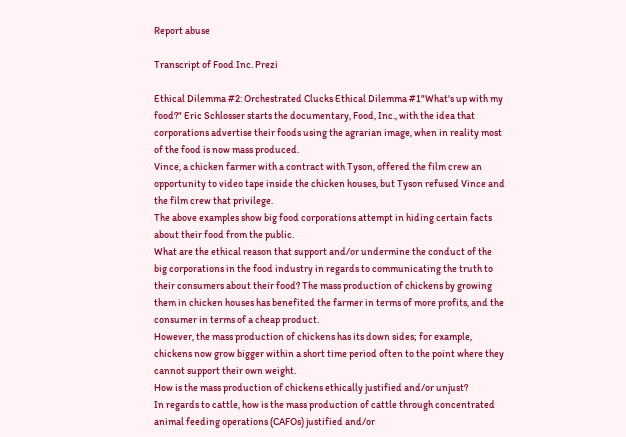Report abuse

Transcript of Food Inc. Prezi

Ethical Dilemma #2: Orchestrated Clucks Ethical Dilemma #1"What's up with my food?" Eric Schlosser starts the documentary, Food, Inc., with the idea that corporations advertise their foods using the agrarian image, when in reality most of the food is now mass produced.
Vince, a chicken farmer with a contract with Tyson, offered the film crew an opportunity to video tape inside the chicken houses, but Tyson refused Vince and the film crew that privilege.
The above examples show big food corporations attempt in hiding certain facts about their food from the public.
What are the ethical reason that support and/or undermine the conduct of the big corporations in the food industry in regards to communicating the truth to their consumers about their food? The mass production of chickens by growing them in chicken houses has benefited the farmer in terms of more profits, and the consumer in terms of a cheap product.
However, the mass production of chickens has its down sides; for example, chickens now grow bigger within a short time period often to the point where they cannot support their own weight.
How is the mass production of chickens ethically justified and/or unjust?
In regards to cattle, how is the mass production of cattle through concentrated animal feeding operations (CAFOs) justified and/or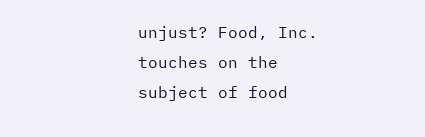unjust? Food, Inc. touches on the subject of food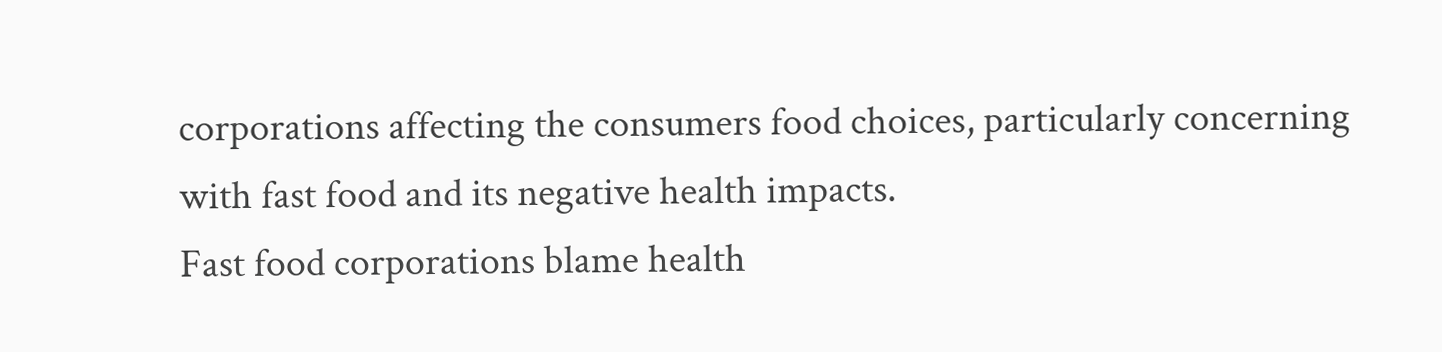corporations affecting the consumers food choices, particularly concerning with fast food and its negative health impacts.
Fast food corporations blame health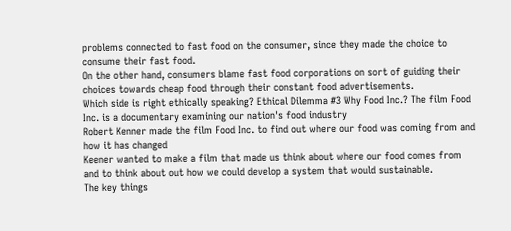problems connected to fast food on the consumer, since they made the choice to consume their fast food.
On the other hand, consumers blame fast food corporations on sort of guiding their choices towards cheap food through their constant food advertisements.
Which side is right ethically speaking? Ethical Dilemma #3 Why Food Inc.? The film Food Inc. is a documentary examining our nation's food industry
Robert Kenner made the film Food Inc. to find out where our food was coming from and how it has changed
Keener wanted to make a film that made us think about where our food comes from and to think about out how we could develop a system that would sustainable.
The key things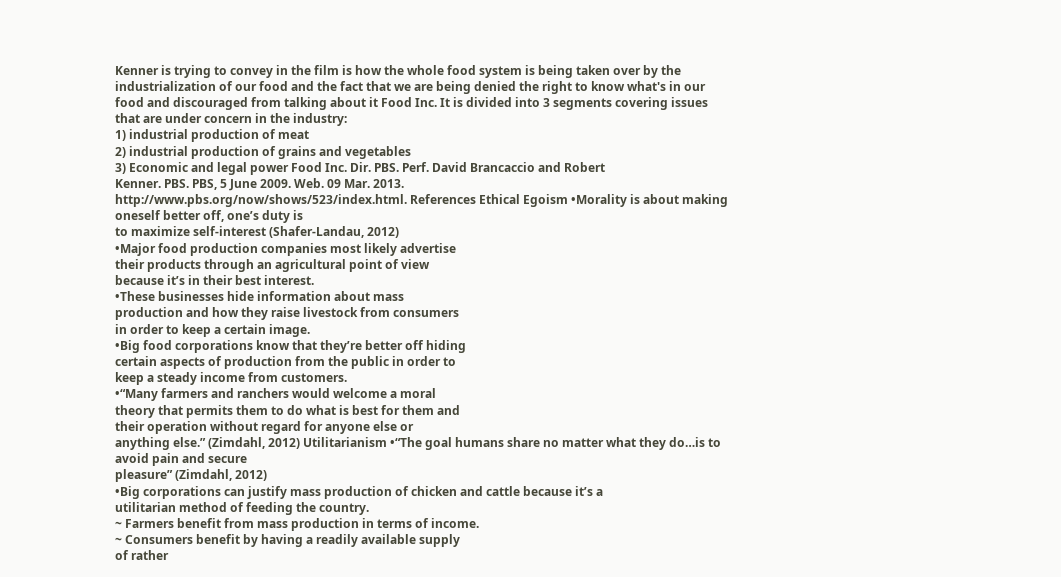Kenner is trying to convey in the film is how the whole food system is being taken over by the industrialization of our food and the fact that we are being denied the right to know what's in our food and discouraged from talking about it Food Inc. It is divided into 3 segments covering issues that are under concern in the industry:
1) industrial production of meat
2) industrial production of grains and vegetables
3) Economic and legal power Food Inc. Dir. PBS. Perf. David Brancaccio and Robert
Kenner. PBS. PBS, 5 June 2009. Web. 09 Mar. 2013.
http://www.pbs.org/now/shows/523/index.html. References Ethical Egoism •Morality is about making oneself better off, one’s duty is
to maximize self-interest (Shafer-Landau, 2012)
•Major food production companies most likely advertise
their products through an agricultural point of view
because it’s in their best interest.
•These businesses hide information about mass
production and how they raise livestock from consumers
in order to keep a certain image.
•Big food corporations know that they’re better off hiding
certain aspects of production from the public in order to
keep a steady income from customers.
•“Many farmers and ranchers would welcome a moral
theory that permits them to do what is best for them and
their operation without regard for anyone else or
anything else.” (Zimdahl, 2012) Utilitarianism •“The goal humans share no matter what they do…is to avoid pain and secure
pleasure” (Zimdahl, 2012)
•Big corporations can justify mass production of chicken and cattle because it’s a
utilitarian method of feeding the country.
~ Farmers benefit from mass production in terms of income.
~ Consumers benefit by having a readily available supply
of rather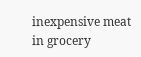inexpensive meat in grocery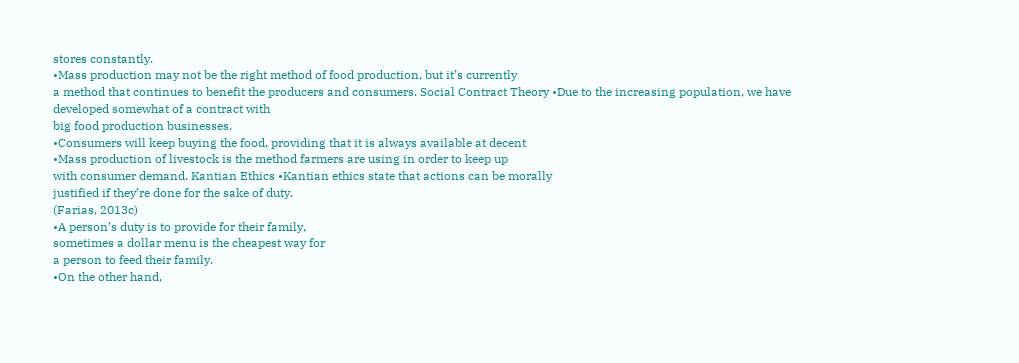stores constantly.
•Mass production may not be the right method of food production, but it’s currently
a method that continues to benefit the producers and consumers. Social Contract Theory •Due to the increasing population, we have developed somewhat of a contract with
big food production businesses.
•Consumers will keep buying the food, providing that it is always available at decent
•Mass production of livestock is the method farmers are using in order to keep up
with consumer demand. Kantian Ethics •Kantian ethics state that actions can be morally
justified if they’re done for the sake of duty.
(Farias, 2013c)
•A person’s duty is to provide for their family,
sometimes a dollar menu is the cheapest way for
a person to feed their family.
•On the other hand,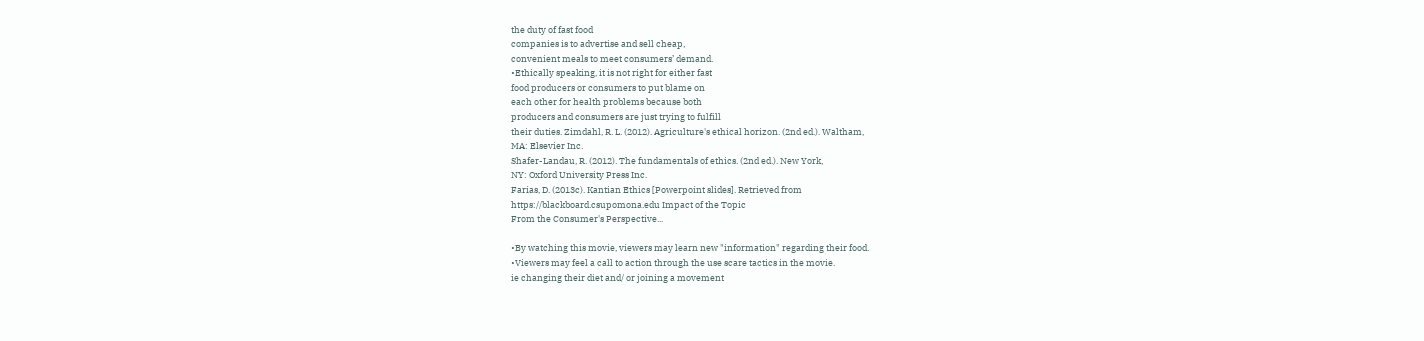the duty of fast food
companies is to advertise and sell cheap,
convenient meals to meet consumers’ demand.
•Ethically speaking, it is not right for either fast
food producers or consumers to put blame on
each other for health problems because both
producers and consumers are just trying to fulfill
their duties. Zimdahl, R. L. (2012). Agriculture's ethical horizon. (2nd ed.). Waltham,
MA: Elsevier Inc.
Shafer-Landau, R. (2012). The fundamentals of ethics. (2nd ed.). New York,
NY: Oxford University Press Inc.
Farias, D. (2013c). Kantian Ethics [Powerpoint slides]. Retrieved from
https://blackboard.csupomona.edu Impact of the Topic
From the Consumer's Perspective...

•By watching this movie, viewers may learn new "information" regarding their food.
•Viewers may feel a call to action through the use scare tactics in the movie.
ie changing their diet and/ or joining a movement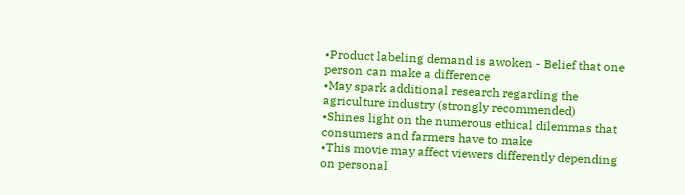•Product labeling demand is awoken - Belief that one person can make a difference
•May spark additional research regarding the agriculture industry (strongly recommended)
•Shines light on the numerous ethical dilemmas that consumers and farmers have to make
•This movie may affect viewers differently depending on personal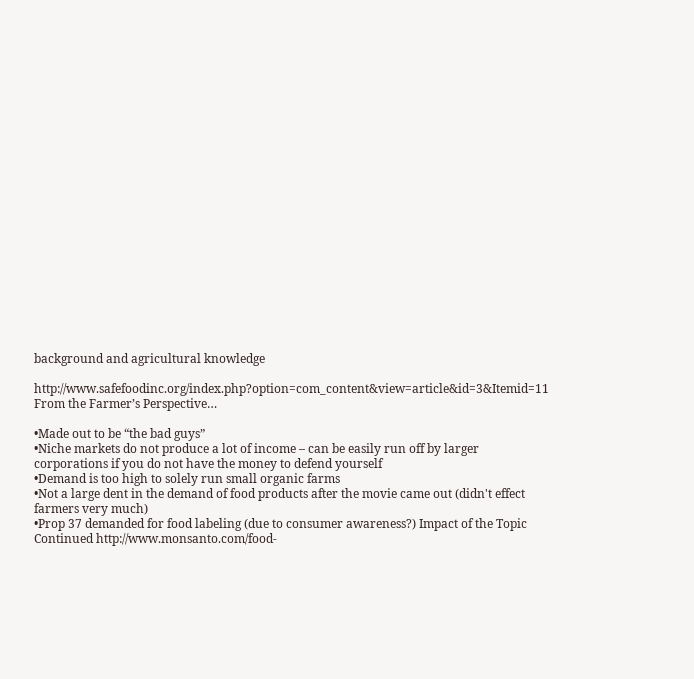background and agricultural knowledge

http://www.safefoodinc.org/index.php?option=com_content&view=article&id=3&Itemid=11 From the Farmer’s Perspective…

•Made out to be “the bad guys”
•Niche markets do not produce a lot of income – can be easily run off by larger corporations if you do not have the money to defend yourself
•Demand is too high to solely run small organic farms
•Not a large dent in the demand of food products after the movie came out (didn't effect farmers very much)
•Prop 37 demanded for food labeling (due to consumer awareness?) Impact of the Topic Continued http://www.monsanto.com/food-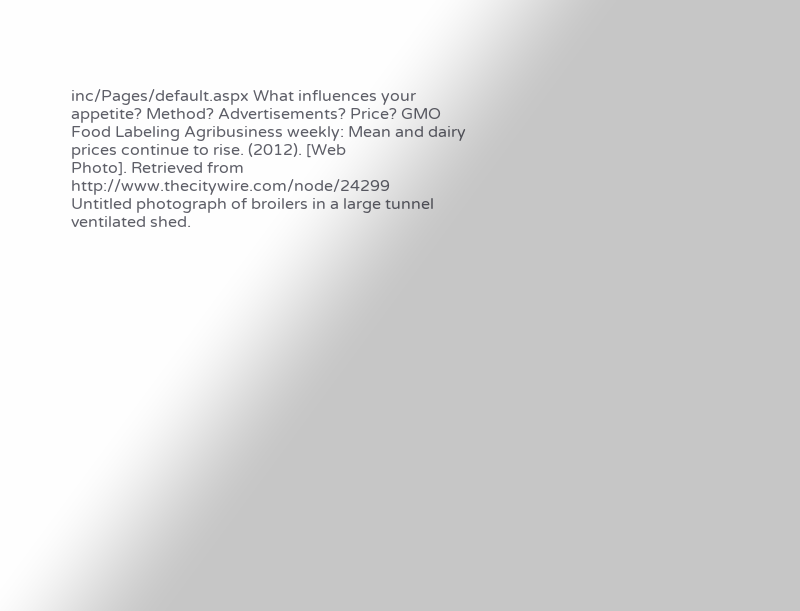inc/Pages/default.aspx What influences your appetite? Method? Advertisements? Price? GMO Food Labeling Agribusiness weekly: Mean and dairy prices continue to rise. (2012). [Web
Photo]. Retrieved from http://www.thecitywire.com/node/24299
Untitled photograph of broilers in a large tunnel ventilated shed.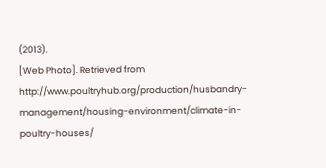(2013).
[Web Photo]. Retrieved from http://www.poultryhub.org/production/husbandry-management/housing-environment/climate-in-poultry-houses/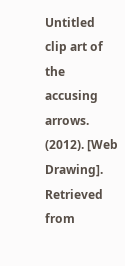Untitled clip art of the accusing arrows. (2012). [Web Drawing]. Retrieved
from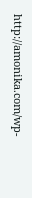http://amonika.com/wp-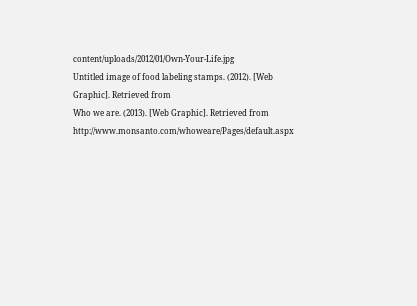content/uploads/2012/01/Own-Your-Life.jpg
Untitled image of food labeling stamps. (2012). [Web Graphic]. Retrieved from
Who we are. (2013). [Web Graphic]. Retrieved from
http://www.monsanto.com/whoweare/Pages/default.aspx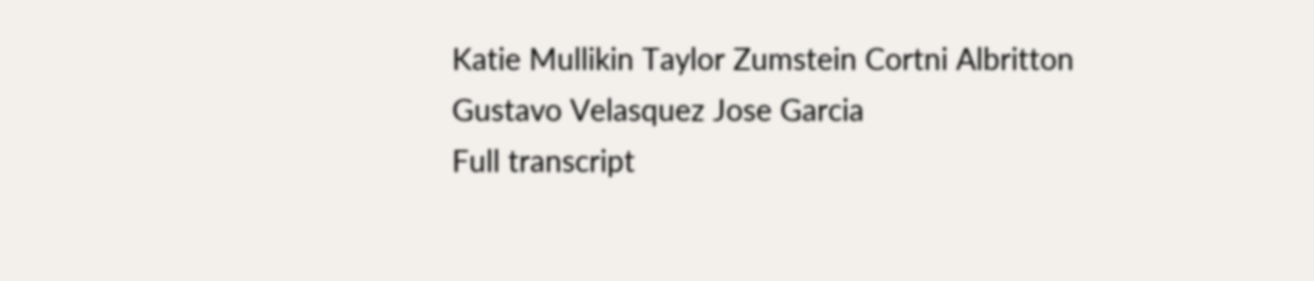Katie Mullikin Taylor Zumstein Cortni Albritton Gustavo Velasquez Jose Garcia
Full transcript